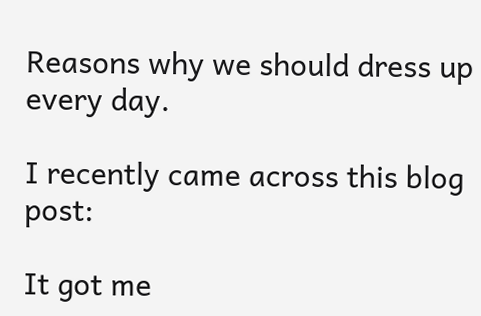Reasons why we should dress up every day.

I recently came across this blog post:

It got me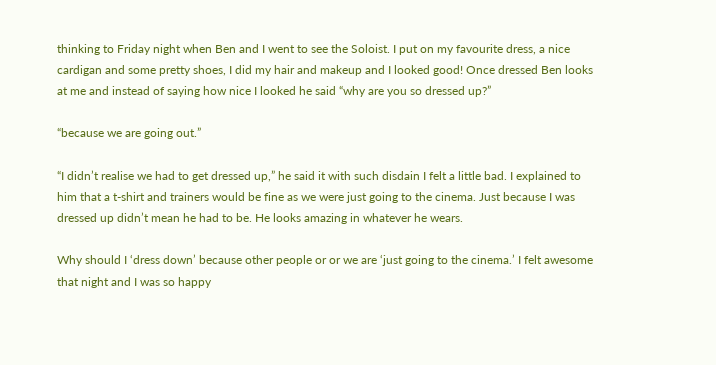thinking to Friday night when Ben and I went to see the Soloist. I put on my favourite dress, a nice cardigan and some pretty shoes, I did my hair and makeup and I looked good! Once dressed Ben looks at me and instead of saying how nice I looked he said “why are you so dressed up?”

“because we are going out.”

“I didn’t realise we had to get dressed up,” he said it with such disdain I felt a little bad. I explained to him that a t-shirt and trainers would be fine as we were just going to the cinema. Just because I was dressed up didn’t mean he had to be. He looks amazing in whatever he wears.

Why should I ‘dress down’ because other people or or we are ‘just going to the cinema.’ I felt awesome that night and I was so happy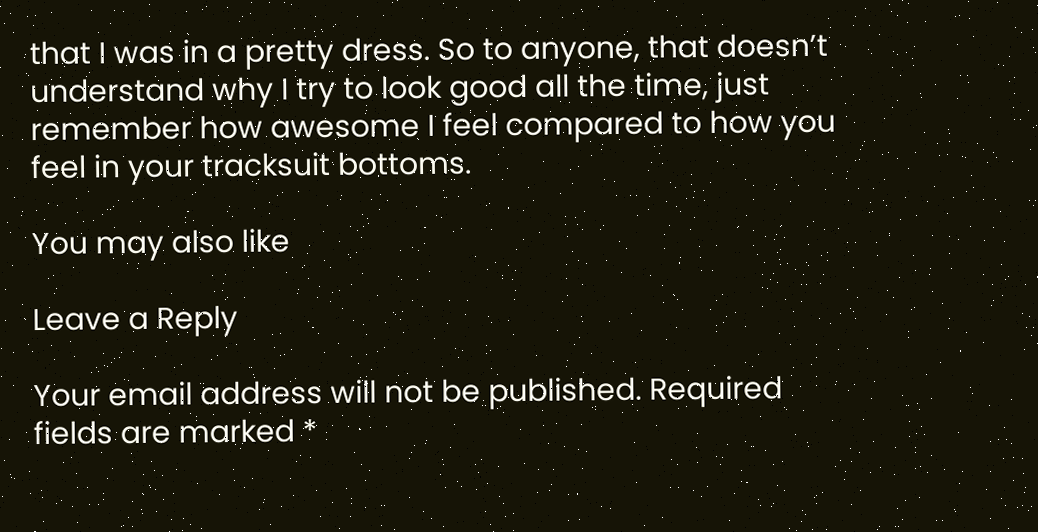that I was in a pretty dress. So to anyone, that doesn’t understand why I try to look good all the time, just remember how awesome I feel compared to how you feel in your tracksuit bottoms.

You may also like

Leave a Reply

Your email address will not be published. Required fields are marked *